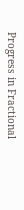Progress in Fractional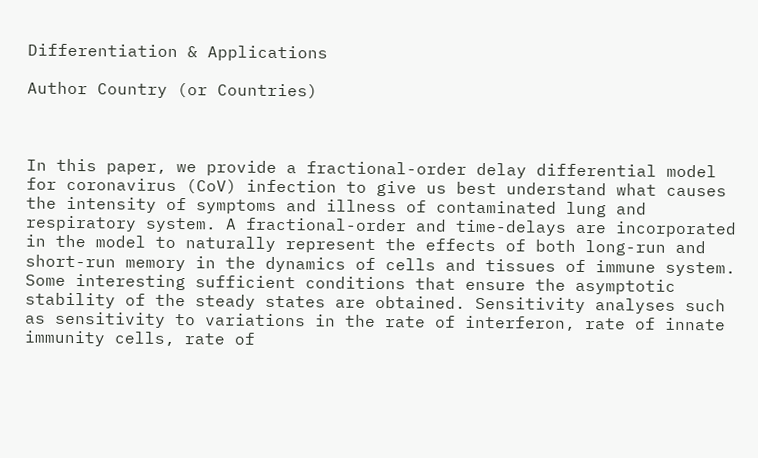Differentiation & Applications

Author Country (or Countries)



In this paper, we provide a fractional-order delay differential model for coronavirus (CoV) infection to give us best understand what causes the intensity of symptoms and illness of contaminated lung and respiratory system. A fractional-order and time-delays are incorporated in the model to naturally represent the effects of both long-run and short-run memory in the dynamics of cells and tissues of immune system. Some interesting sufficient conditions that ensure the asymptotic stability of the steady states are obtained. Sensitivity analyses such as sensitivity to variations in the rate of interferon, rate of innate immunity cells, rate of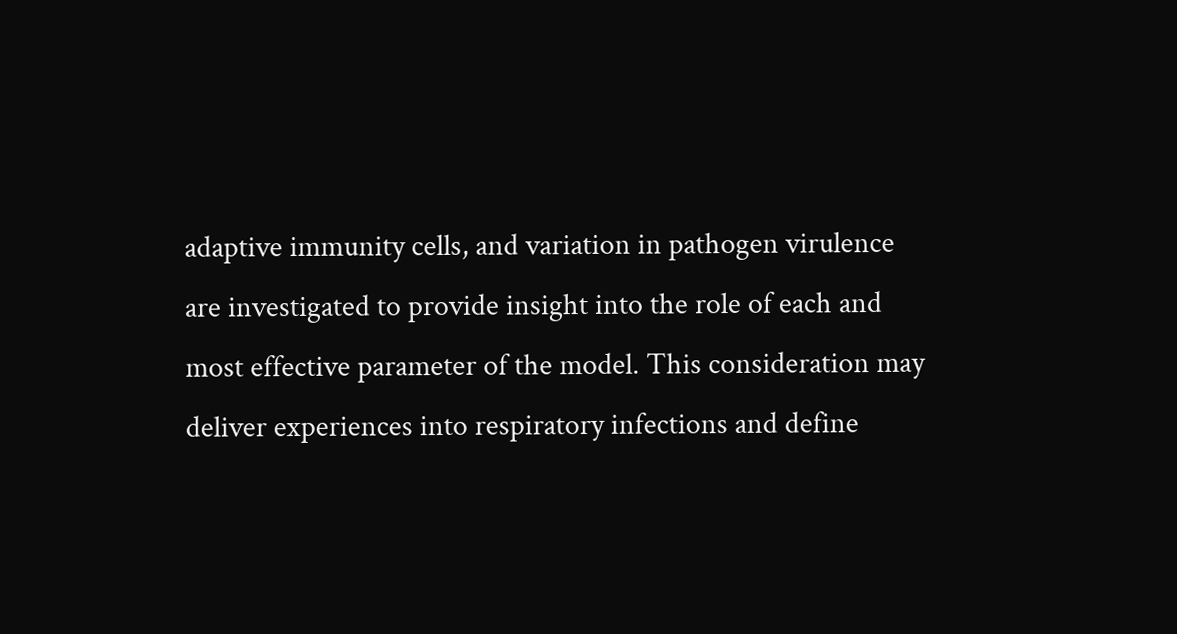adaptive immunity cells, and variation in pathogen virulence are investigated to provide insight into the role of each and most effective parameter of the model. This consideration may deliver experiences into respiratory infections and define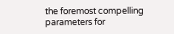the foremost compelling parameters for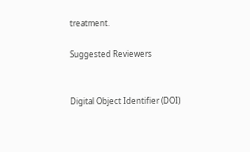treatment.

Suggested Reviewers


Digital Object Identifier (DOI)